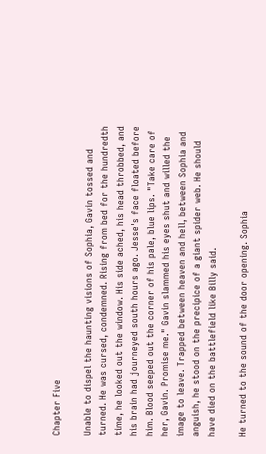Chapter Five

Unable to dispel the haunting visions of Sophia, Gavin tossed and turned. He was cursed, condemned. Rising from bed for the hundredth time, he looked out the window. His side ached, his head throbbed, and his brain had journeyed south hours ago. Jesse's face floated before him. Blood seeped out the corner of his pale, blue lips. "Take care of her, Gavin. Promise me." Gavin slammed his eyes shut and willed the image to leave. Trapped between heaven and hell, between Sophia and anguish, he stood on the precipice of a giant spider web. He should have died on the battlefield like Billy said.

He turned to the sound of the door opening. Sophia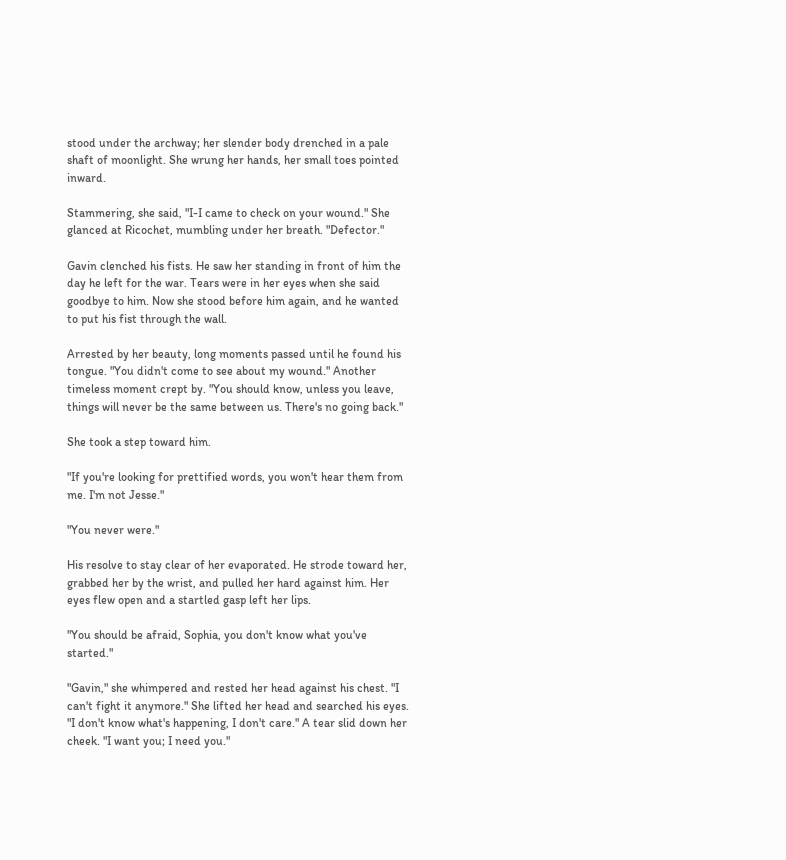stood under the archway; her slender body drenched in a pale shaft of moonlight. She wrung her hands, her small toes pointed inward.

Stammering, she said, "I-I came to check on your wound." She glanced at Ricochet, mumbling under her breath. "Defector."

Gavin clenched his fists. He saw her standing in front of him the day he left for the war. Tears were in her eyes when she said goodbye to him. Now she stood before him again, and he wanted to put his fist through the wall.

Arrested by her beauty, long moments passed until he found his tongue. "You didn't come to see about my wound." Another timeless moment crept by. "You should know, unless you leave, things will never be the same between us. There's no going back."

She took a step toward him.

"If you're looking for prettified words, you won't hear them from me. I'm not Jesse."

"You never were."

His resolve to stay clear of her evaporated. He strode toward her, grabbed her by the wrist, and pulled her hard against him. Her eyes flew open and a startled gasp left her lips.

"You should be afraid, Sophia, you don't know what you've started."

"Gavin," she whimpered and rested her head against his chest. "I can't fight it anymore." She lifted her head and searched his eyes. "I don't know what's happening, I don't care." A tear slid down her cheek. "I want you; I need you."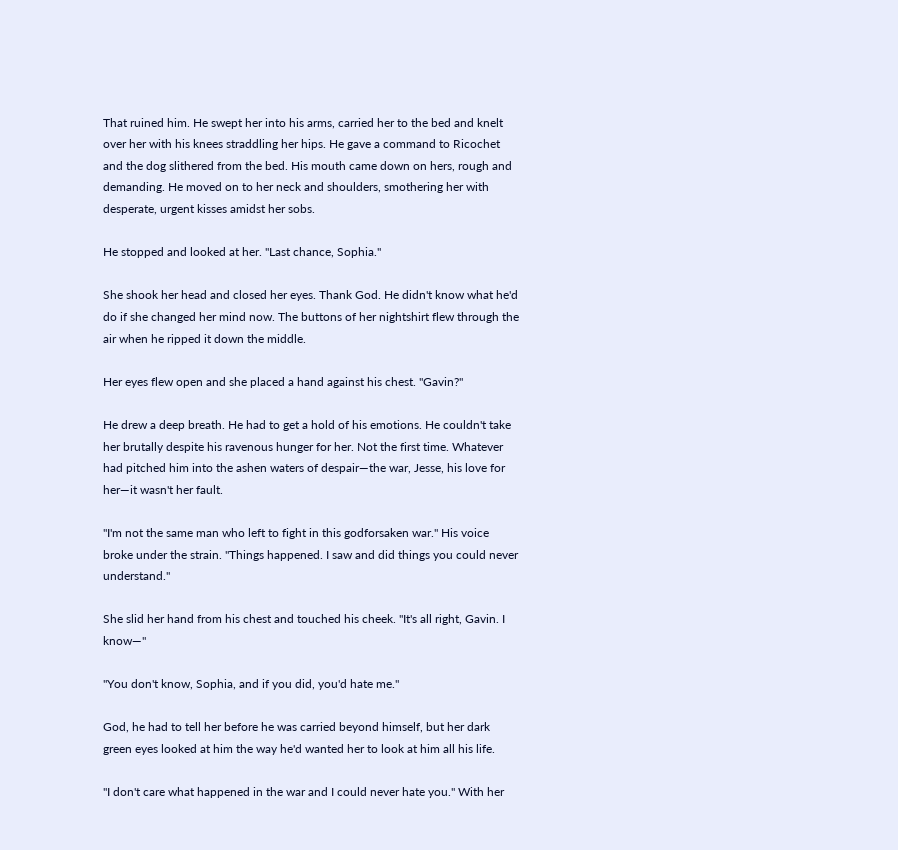That ruined him. He swept her into his arms, carried her to the bed and knelt over her with his knees straddling her hips. He gave a command to Ricochet and the dog slithered from the bed. His mouth came down on hers, rough and demanding. He moved on to her neck and shoulders, smothering her with desperate, urgent kisses amidst her sobs.

He stopped and looked at her. "Last chance, Sophia."

She shook her head and closed her eyes. Thank God. He didn't know what he'd do if she changed her mind now. The buttons of her nightshirt flew through the air when he ripped it down the middle.

Her eyes flew open and she placed a hand against his chest. "Gavin?"

He drew a deep breath. He had to get a hold of his emotions. He couldn't take her brutally despite his ravenous hunger for her. Not the first time. Whatever had pitched him into the ashen waters of despair—the war, Jesse, his love for her—it wasn't her fault.

"I'm not the same man who left to fight in this godforsaken war." His voice broke under the strain. "Things happened. I saw and did things you could never understand."

She slid her hand from his chest and touched his cheek. "It's all right, Gavin. I know―"

"You don't know, Sophia, and if you did, you'd hate me."

God, he had to tell her before he was carried beyond himself, but her dark green eyes looked at him the way he'd wanted her to look at him all his life.

"I don't care what happened in the war and I could never hate you." With her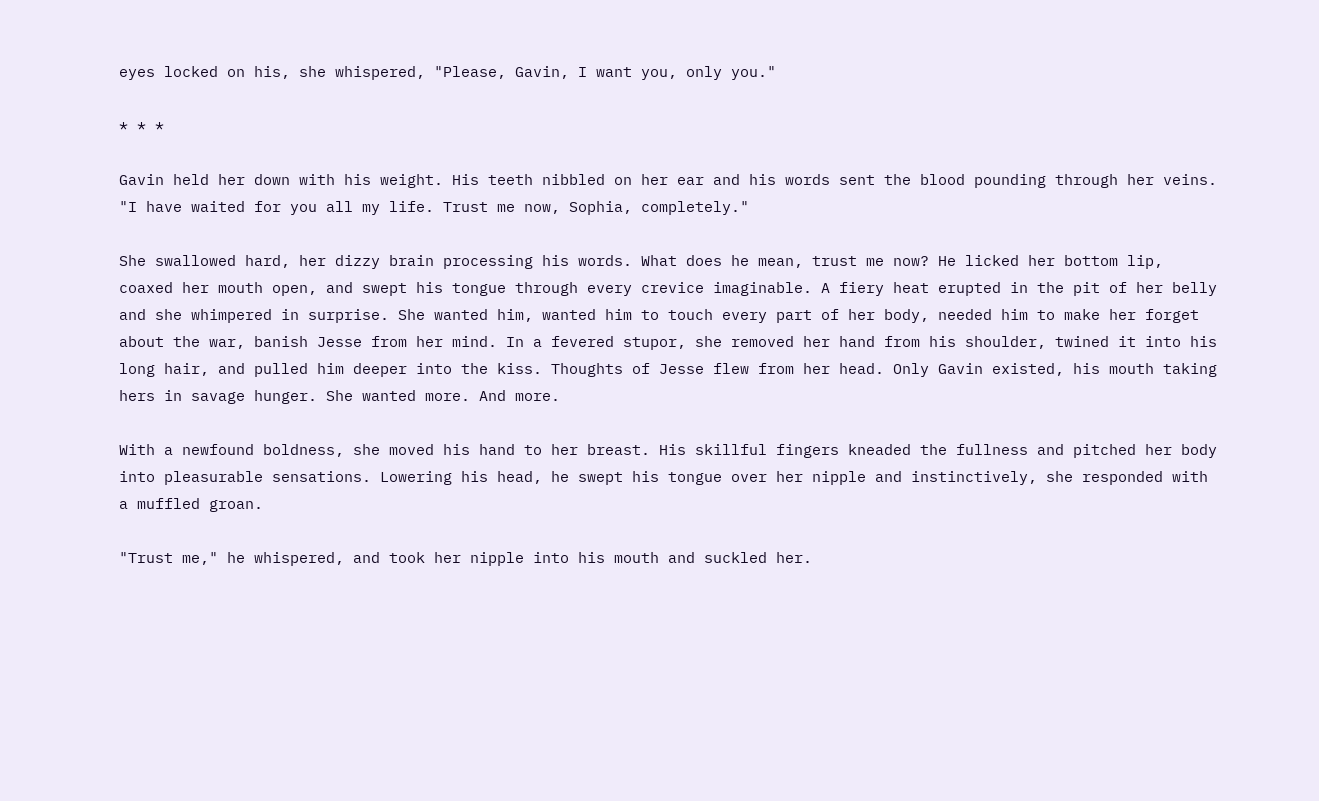eyes locked on his, she whispered, "Please, Gavin, I want you, only you."

* * *

Gavin held her down with his weight. His teeth nibbled on her ear and his words sent the blood pounding through her veins. "I have waited for you all my life. Trust me now, Sophia, completely."

She swallowed hard, her dizzy brain processing his words. What does he mean, trust me now? He licked her bottom lip, coaxed her mouth open, and swept his tongue through every crevice imaginable. A fiery heat erupted in the pit of her belly and she whimpered in surprise. She wanted him, wanted him to touch every part of her body, needed him to make her forget about the war, banish Jesse from her mind. In a fevered stupor, she removed her hand from his shoulder, twined it into his long hair, and pulled him deeper into the kiss. Thoughts of Jesse flew from her head. Only Gavin existed, his mouth taking hers in savage hunger. She wanted more. And more.

With a newfound boldness, she moved his hand to her breast. His skillful fingers kneaded the fullness and pitched her body into pleasurable sensations. Lowering his head, he swept his tongue over her nipple and instinctively, she responded with a muffled groan.

"Trust me," he whispered, and took her nipple into his mouth and suckled her.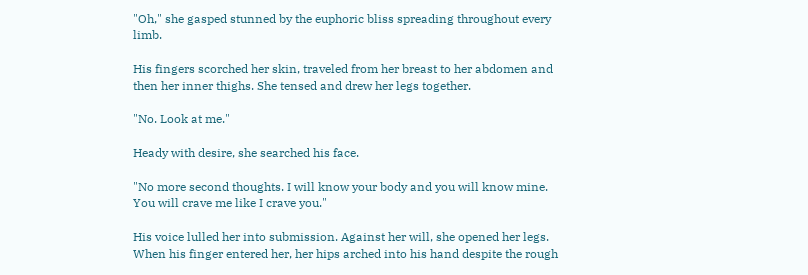"Oh," she gasped stunned by the euphoric bliss spreading throughout every limb.

His fingers scorched her skin, traveled from her breast to her abdomen and then her inner thighs. She tensed and drew her legs together.

"No. Look at me."

Heady with desire, she searched his face.

"No more second thoughts. I will know your body and you will know mine. You will crave me like I crave you."

His voice lulled her into submission. Against her will, she opened her legs. When his finger entered her, her hips arched into his hand despite the rough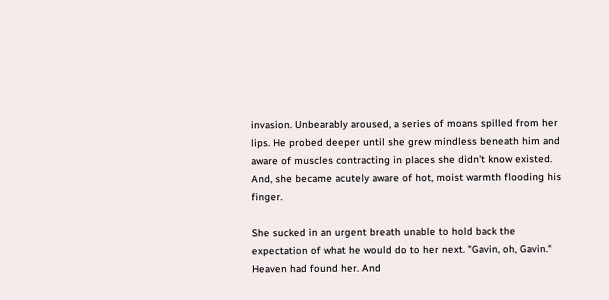invasion. Unbearably aroused, a series of moans spilled from her lips. He probed deeper until she grew mindless beneath him and aware of muscles contracting in places she didn't know existed. And, she became acutely aware of hot, moist warmth flooding his finger.

She sucked in an urgent breath unable to hold back the expectation of what he would do to her next. "Gavin, oh, Gavin." Heaven had found her. And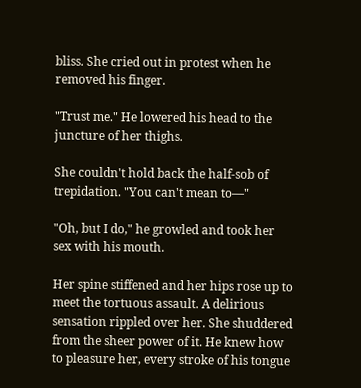bliss. She cried out in protest when he removed his finger.

"Trust me." He lowered his head to the juncture of her thighs.

She couldn't hold back the half-sob of trepidation. "You can't mean to—"

"Oh, but I do," he growled and took her sex with his mouth.

Her spine stiffened and her hips rose up to meet the tortuous assault. A delirious sensation rippled over her. She shuddered from the sheer power of it. He knew how to pleasure her, every stroke of his tongue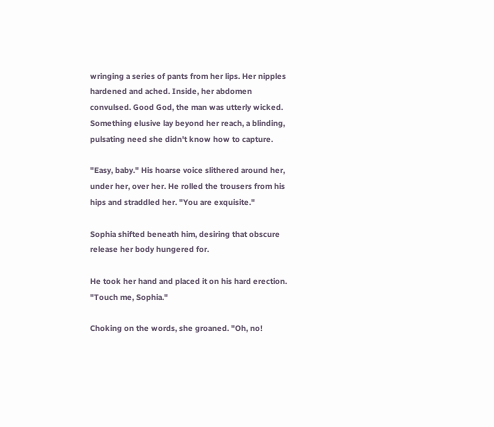wringing a series of pants from her lips. Her nipples hardened and ached. Inside, her abdomen convulsed. Good God, the man was utterly wicked. Something elusive lay beyond her reach, a blinding, pulsating need she didn't know how to capture.

"Easy, baby." His hoarse voice slithered around her, under her, over her. He rolled the trousers from his hips and straddled her. "You are exquisite."

Sophia shifted beneath him, desiring that obscure release her body hungered for.

He took her hand and placed it on his hard erection. "Touch me, Sophia."

Choking on the words, she groaned. "Oh, no!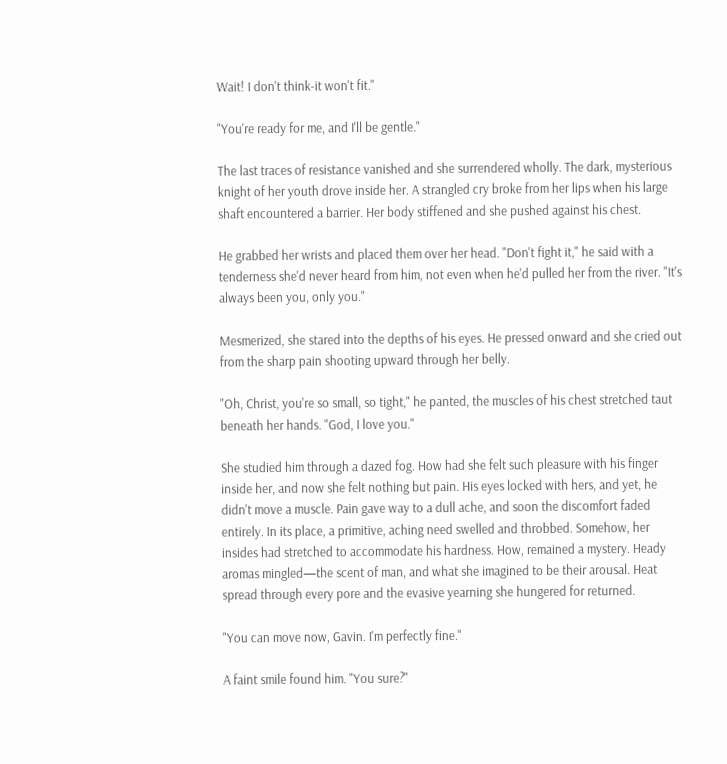Wait! I don't think-it won't fit."

"You're ready for me, and I'll be gentle."

The last traces of resistance vanished and she surrendered wholly. The dark, mysterious knight of her youth drove inside her. A strangled cry broke from her lips when his large shaft encountered a barrier. Her body stiffened and she pushed against his chest.

He grabbed her wrists and placed them over her head. "Don't fight it," he said with a tenderness she'd never heard from him, not even when he'd pulled her from the river. "It's always been you, only you."

Mesmerized, she stared into the depths of his eyes. He pressed onward and she cried out from the sharp pain shooting upward through her belly.

"Oh, Christ, you're so small, so tight," he panted, the muscles of his chest stretched taut beneath her hands. "God, I love you."

She studied him through a dazed fog. How had she felt such pleasure with his finger inside her, and now she felt nothing but pain. His eyes locked with hers, and yet, he didn't move a muscle. Pain gave way to a dull ache, and soon the discomfort faded entirely. In its place, a primitive, aching need swelled and throbbed. Somehow, her insides had stretched to accommodate his hardness. How, remained a mystery. Heady aromas mingled—the scent of man, and what she imagined to be their arousal. Heat spread through every pore and the evasive yearning she hungered for returned.

"You can move now, Gavin. I'm perfectly fine."

A faint smile found him. "You sure?"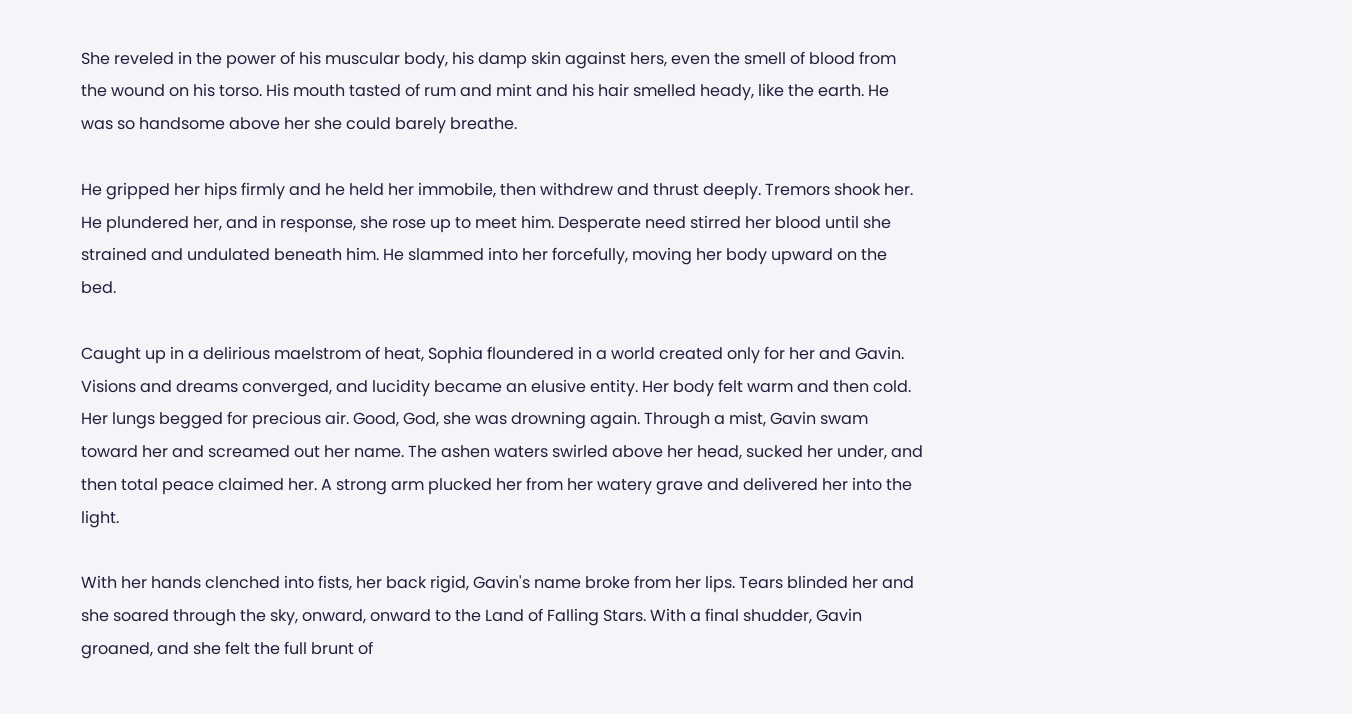She reveled in the power of his muscular body, his damp skin against hers, even the smell of blood from the wound on his torso. His mouth tasted of rum and mint and his hair smelled heady, like the earth. He was so handsome above her she could barely breathe.

He gripped her hips firmly and he held her immobile, then withdrew and thrust deeply. Tremors shook her. He plundered her, and in response, she rose up to meet him. Desperate need stirred her blood until she strained and undulated beneath him. He slammed into her forcefully, moving her body upward on the bed.

Caught up in a delirious maelstrom of heat, Sophia floundered in a world created only for her and Gavin. Visions and dreams converged, and lucidity became an elusive entity. Her body felt warm and then cold. Her lungs begged for precious air. Good, God, she was drowning again. Through a mist, Gavin swam toward her and screamed out her name. The ashen waters swirled above her head, sucked her under, and then total peace claimed her. A strong arm plucked her from her watery grave and delivered her into the light.

With her hands clenched into fists, her back rigid, Gavin's name broke from her lips. Tears blinded her and she soared through the sky, onward, onward to the Land of Falling Stars. With a final shudder, Gavin groaned, and she felt the full brunt of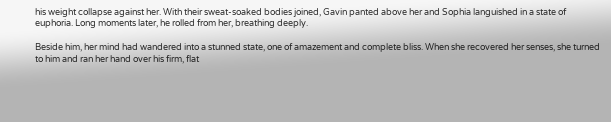his weight collapse against her. With their sweat-soaked bodies joined, Gavin panted above her and Sophia languished in a state of euphoria. Long moments later, he rolled from her, breathing deeply.

Beside him, her mind had wandered into a stunned state, one of amazement and complete bliss. When she recovered her senses, she turned to him and ran her hand over his firm, flat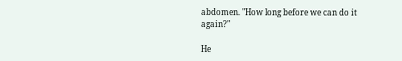abdomen. "How long before we can do it again?"

He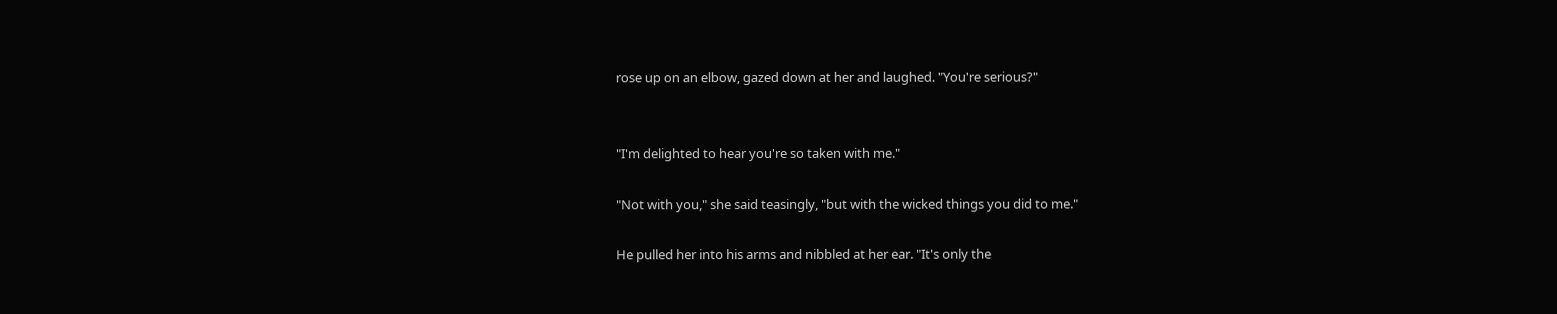rose up on an elbow, gazed down at her and laughed. "You're serious?"


"I'm delighted to hear you're so taken with me."

"Not with you," she said teasingly, "but with the wicked things you did to me."

He pulled her into his arms and nibbled at her ear. "It's only the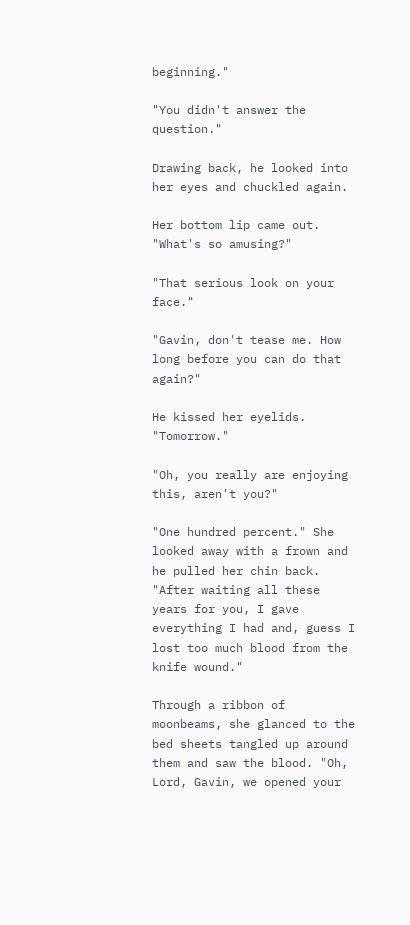beginning."

"You didn't answer the question."

Drawing back, he looked into her eyes and chuckled again.

Her bottom lip came out. "What's so amusing?"

"That serious look on your face."

"Gavin, don't tease me. How long before you can do that again?"

He kissed her eyelids. "Tomorrow."

"Oh, you really are enjoying this, aren't you?"

"One hundred percent." She looked away with a frown and he pulled her chin back. "After waiting all these years for you, I gave everything I had and, guess I lost too much blood from the knife wound."

Through a ribbon of moonbeams, she glanced to the bed sheets tangled up around them and saw the blood. "Oh, Lord, Gavin, we opened your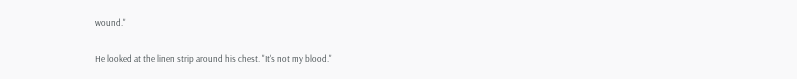wound."

He looked at the linen strip around his chest. "It's not my blood."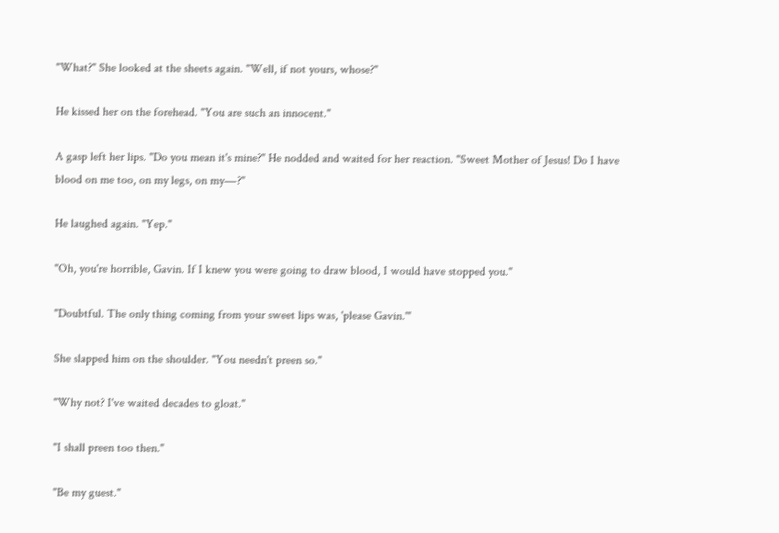"What?" She looked at the sheets again. "Well, if not yours, whose?"

He kissed her on the forehead. "You are such an innocent."

A gasp left her lips. "Do you mean it's mine?" He nodded and waited for her reaction. "Sweet Mother of Jesus! Do I have blood on me too, on my legs, on my―?"

He laughed again. "Yep."

"Oh, you're horrible, Gavin. If I knew you were going to draw blood, I would have stopped you."

"Doubtful. The only thing coming from your sweet lips was, 'please Gavin.'"

She slapped him on the shoulder. "You needn't preen so."

"Why not? I've waited decades to gloat."

"I shall preen too then."

"Be my guest."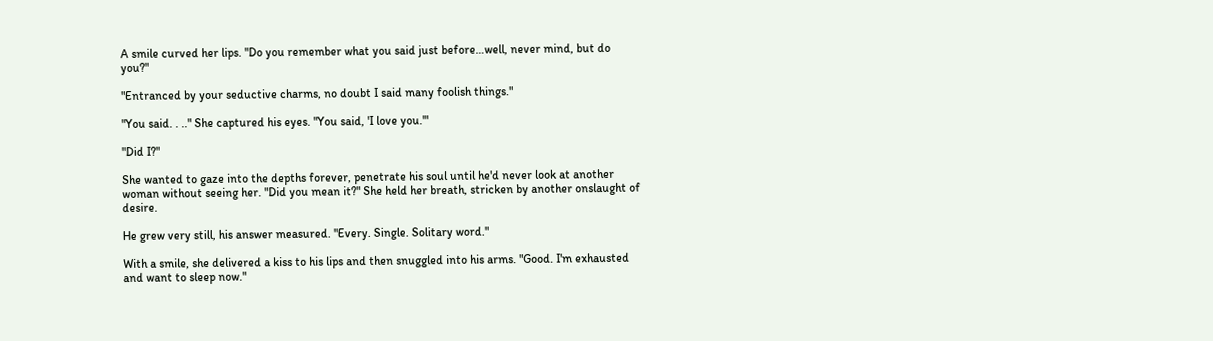A smile curved her lips. "Do you remember what you said just before…well, never mind, but do you?"

"Entranced by your seductive charms, no doubt I said many foolish things."

"You said. . .." She captured his eyes. "You said, 'I love you.'"

"Did I?"

She wanted to gaze into the depths forever, penetrate his soul until he'd never look at another woman without seeing her. "Did you mean it?" She held her breath, stricken by another onslaught of desire.

He grew very still, his answer measured. "Every. Single. Solitary word."

With a smile, she delivered a kiss to his lips and then snuggled into his arms. "Good. I'm exhausted and want to sleep now."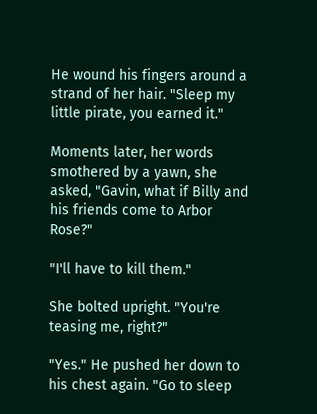He wound his fingers around a strand of her hair. "Sleep my little pirate, you earned it."

Moments later, her words smothered by a yawn, she asked, "Gavin, what if Billy and his friends come to Arbor Rose?"

"I'll have to kill them."

She bolted upright. "You're teasing me, right?"

"Yes." He pushed her down to his chest again. "Go to sleep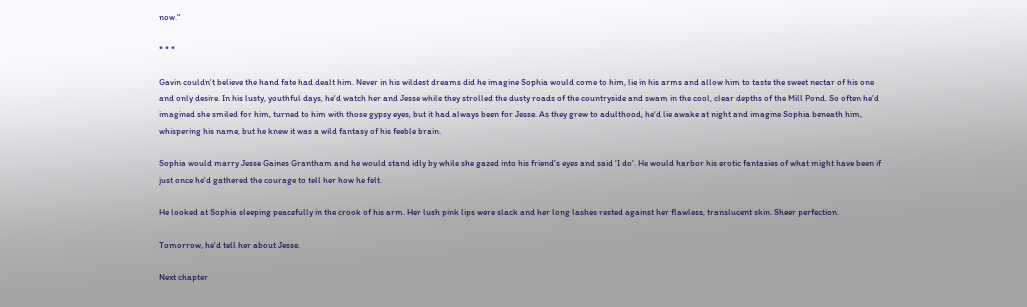now."

* * *

Gavin couldn't believe the hand fate had dealt him. Never in his wildest dreams did he imagine Sophia would come to him, lie in his arms and allow him to taste the sweet nectar of his one and only desire. In his lusty, youthful days, he'd watch her and Jesse while they strolled the dusty roads of the countryside and swam in the cool, clear depths of the Mill Pond. So often he’d imagined she smiled for him, turned to him with those gypsy eyes, but it had always been for Jesse. As they grew to adulthood, he'd lie awake at night and imagine Sophia beneath him, whispering his name, but he knew it was a wild fantasy of his feeble brain.

Sophia would marry Jesse Gaines Grantham and he would stand idly by while she gazed into his friend's eyes and said 'I do'. He would harbor his erotic fantasies of what might have been if just once he'd gathered the courage to tell her how he felt.

He looked at Sophia sleeping peacefully in the crook of his arm. Her lush pink lips were slack and her long lashes rested against her flawless, translucent skin. Sheer perfection.

Tomorrow, he'd tell her about Jesse.

Next chapter